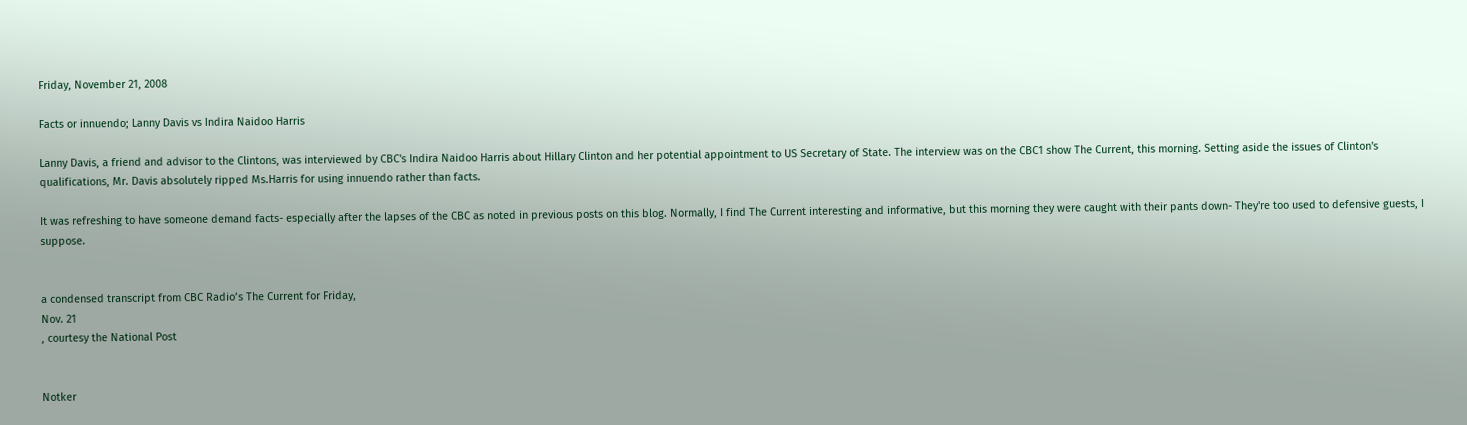Friday, November 21, 2008

Facts or innuendo; Lanny Davis vs Indira Naidoo Harris

Lanny Davis, a friend and advisor to the Clintons, was interviewed by CBC's Indira Naidoo Harris about Hillary Clinton and her potential appointment to US Secretary of State. The interview was on the CBC1 show The Current, this morning. Setting aside the issues of Clinton's qualifications, Mr. Davis absolutely ripped Ms.Harris for using innuendo rather than facts.

It was refreshing to have someone demand facts- especially after the lapses of the CBC as noted in previous posts on this blog. Normally, I find The Current interesting and informative, but this morning they were caught with their pants down- They're too used to defensive guests, I suppose.


a condensed transcript from CBC Radio’s The Current for Friday,
Nov. 21
, courtesy the National Post


Notker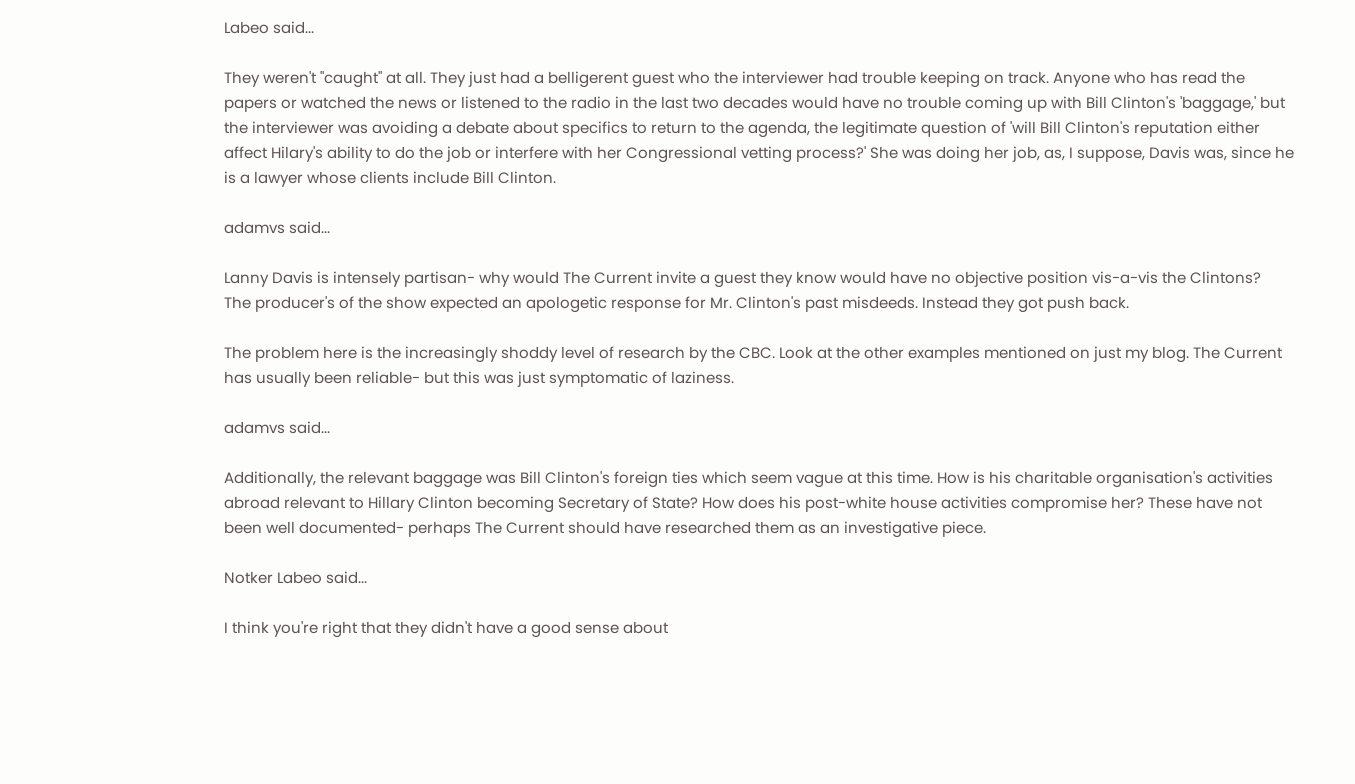Labeo said...

They weren't "caught" at all. They just had a belligerent guest who the interviewer had trouble keeping on track. Anyone who has read the papers or watched the news or listened to the radio in the last two decades would have no trouble coming up with Bill Clinton's 'baggage,' but the interviewer was avoiding a debate about specifics to return to the agenda, the legitimate question of 'will Bill Clinton's reputation either affect Hilary's ability to do the job or interfere with her Congressional vetting process?' She was doing her job, as, I suppose, Davis was, since he is a lawyer whose clients include Bill Clinton.

adamvs said...

Lanny Davis is intensely partisan- why would The Current invite a guest they know would have no objective position vis-a-vis the Clintons?
The producer's of the show expected an apologetic response for Mr. Clinton's past misdeeds. Instead they got push back.

The problem here is the increasingly shoddy level of research by the CBC. Look at the other examples mentioned on just my blog. The Current has usually been reliable- but this was just symptomatic of laziness.

adamvs said...

Additionally, the relevant baggage was Bill Clinton's foreign ties which seem vague at this time. How is his charitable organisation's activities abroad relevant to Hillary Clinton becoming Secretary of State? How does his post-white house activities compromise her? These have not been well documented- perhaps The Current should have researched them as an investigative piece.

Notker Labeo said...

I think you're right that they didn't have a good sense about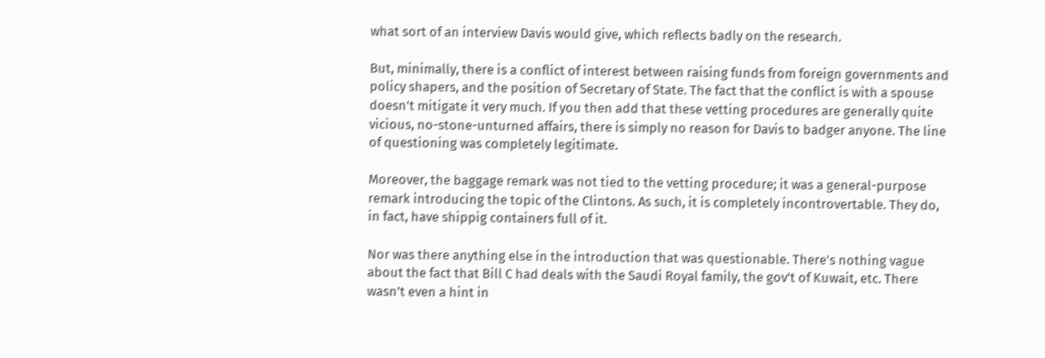what sort of an interview Davis would give, which reflects badly on the research.

But, minimally, there is a conflict of interest between raising funds from foreign governments and policy shapers, and the position of Secretary of State. The fact that the conflict is with a spouse doesn't mitigate it very much. If you then add that these vetting procedures are generally quite vicious, no-stone-unturned affairs, there is simply no reason for Davis to badger anyone. The line of questioning was completely legitimate.

Moreover, the baggage remark was not tied to the vetting procedure; it was a general-purpose remark introducing the topic of the Clintons. As such, it is completely incontrovertable. They do, in fact, have shippig containers full of it.

Nor was there anything else in the introduction that was questionable. There's nothing vague about the fact that Bill C had deals with the Saudi Royal family, the gov't of Kuwait, etc. There wasn't even a hint in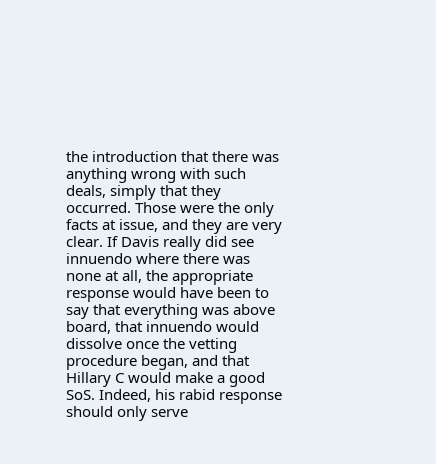the introduction that there was anything wrong with such deals, simply that they occurred. Those were the only facts at issue, and they are very clear. If Davis really did see innuendo where there was none at all, the appropriate response would have been to say that everything was above board, that innuendo would dissolve once the vetting procedure began, and that Hillary C would make a good SoS. Indeed, his rabid response should only serve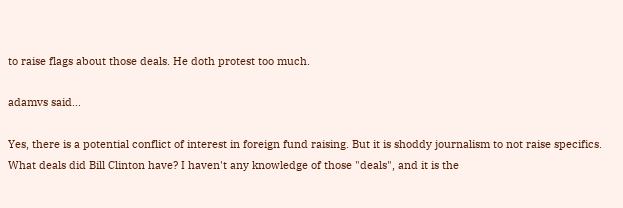to raise flags about those deals. He doth protest too much.

adamvs said...

Yes, there is a potential conflict of interest in foreign fund raising. But it is shoddy journalism to not raise specifics. What deals did Bill Clinton have? I haven't any knowledge of those "deals", and it is the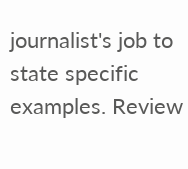journalist's job to state specific examples. Review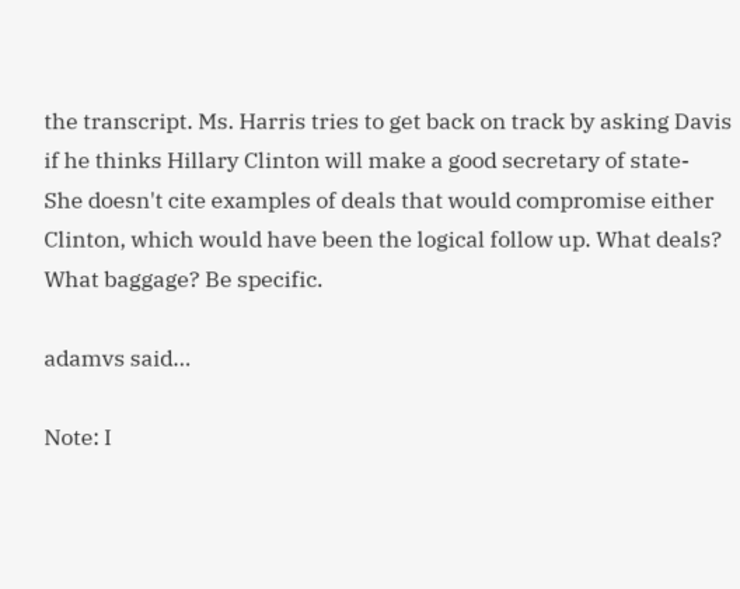the transcript. Ms. Harris tries to get back on track by asking Davis if he thinks Hillary Clinton will make a good secretary of state- She doesn't cite examples of deals that would compromise either Clinton, which would have been the logical follow up. What deals? What baggage? Be specific.

adamvs said...

Note: I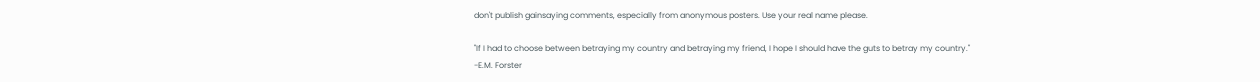don't publish gainsaying comments, especially from anonymous posters. Use your real name please.

"If I had to choose between betraying my country and betraying my friend, I hope I should have the guts to betray my country."
-E.M. Forster